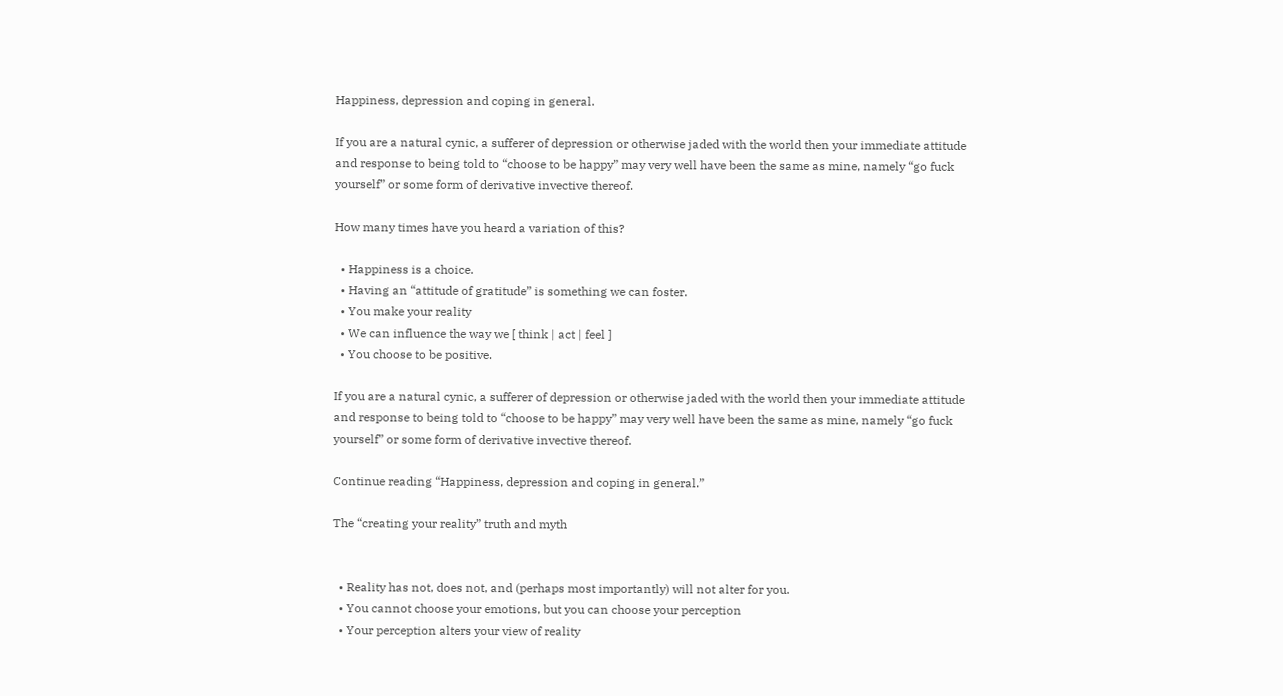Happiness, depression and coping in general.

If you are a natural cynic, a sufferer of depression or otherwise jaded with the world then your immediate attitude and response to being told to “choose to be happy” may very well have been the same as mine, namely “go fuck yourself” or some form of derivative invective thereof.

How many times have you heard a variation of this?

  • Happiness is a choice.
  • Having an “attitude of gratitude” is something we can foster.
  • You make your reality
  • We can influence the way we [ think | act | feel ]
  • You choose to be positive.

If you are a natural cynic, a sufferer of depression or otherwise jaded with the world then your immediate attitude and response to being told to “choose to be happy” may very well have been the same as mine, namely “go fuck yourself” or some form of derivative invective thereof.

Continue reading “Happiness, depression and coping in general.”

The “creating your reality” truth and myth


  • Reality has not, does not, and (perhaps most importantly) will not alter for you.
  • You cannot choose your emotions, but you can choose your perception
  • Your perception alters your view of reality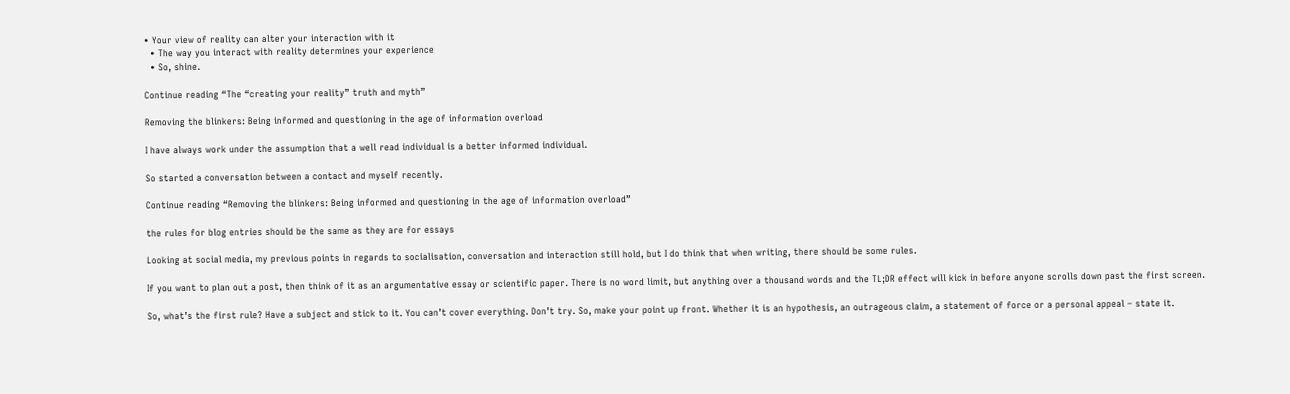• Your view of reality can alter your interaction with it
  • The way you interact with reality determines your experience
  • So, shine.

Continue reading “The “creating your reality” truth and myth”

Removing the blinkers: Being informed and questioning in the age of information overload

I have always work under the assumption that a well read individual is a better informed individual.

So started a conversation between a contact and myself recently.

Continue reading “Removing the blinkers: Being informed and questioning in the age of information overload”

the rules for blog entries should be the same as they are for essays

Looking at social media, my previous points in regards to socialisation, conversation and interaction still hold, but I do think that when writing, there should be some rules.

If you want to plan out a post, then think of it as an argumentative essay or scientific paper. There is no word limit, but anything over a thousand words and the TL;DR effect will kick in before anyone scrolls down past the first screen.

So, what’s the first rule? Have a subject and stick to it. You can’t cover everything. Don’t try. So, make your point up front. Whether it is an hypothesis, an outrageous claim, a statement of force or a personal appeal – state it.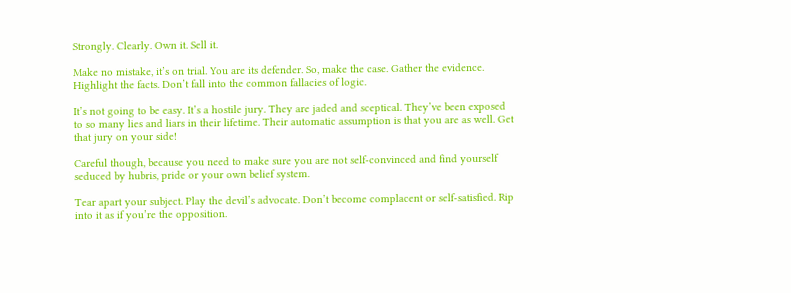Strongly. Clearly. Own it. Sell it.

Make no mistake, it’s on trial. You are its defender. So, make the case. Gather the evidence. Highlight the facts. Don’t fall into the common fallacies of logic.

It’s not going to be easy. It’s a hostile jury. They are jaded and sceptical. They’ve been exposed to so many lies and liars in their lifetime. Their automatic assumption is that you are as well. Get that jury on your side!

Careful though, because you need to make sure you are not self-convinced and find yourself seduced by hubris, pride or your own belief system.

Tear apart your subject. Play the devil’s advocate. Don’t become complacent or self-satisfied. Rip into it as if you’re the opposition.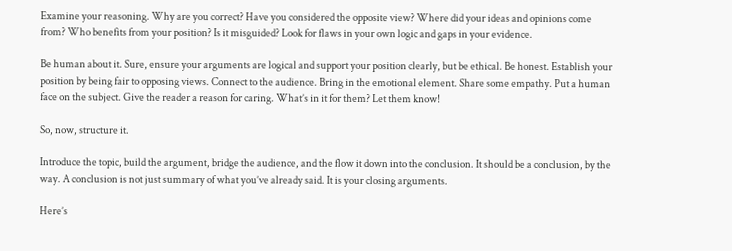Examine your reasoning. Why are you correct? Have you considered the opposite view? Where did your ideas and opinions come from? Who benefits from your position? Is it misguided? Look for flaws in your own logic and gaps in your evidence.

Be human about it. Sure, ensure your arguments are logical and support your position clearly, but be ethical. Be honest. Establish your position by being fair to opposing views. Connect to the audience. Bring in the emotional element. Share some empathy. Put a human face on the subject. Give the reader a reason for caring. What’s in it for them? Let them know!

So, now, structure it.

Introduce the topic, build the argument, bridge the audience, and the flow it down into the conclusion. It should be a conclusion, by the way. A conclusion is not just summary of what you’ve already said. It is your closing arguments.

Here’s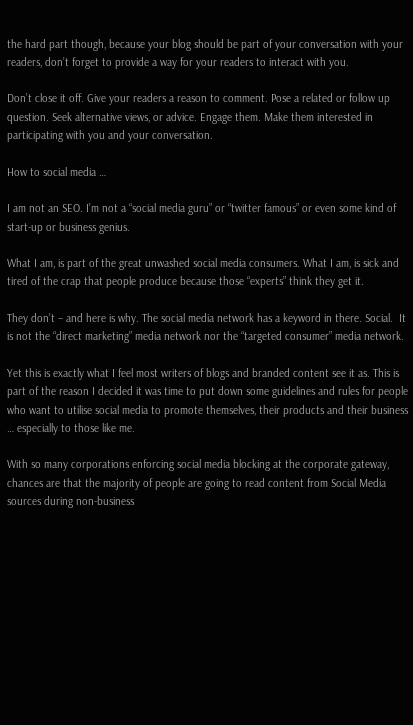the hard part though, because your blog should be part of your conversation with your readers, don’t forget to provide a way for your readers to interact with you.

Don’t close it off. Give your readers a reason to comment. Pose a related or follow up question. Seek alternative views, or advice. Engage them. Make them interested in participating with you and your conversation.

How to social media …

I am not an SEO. I’m not a “social media guru” or “twitter famous” or even some kind of start-up or business genius.

What I am, is part of the great unwashed social media consumers. What I am, is sick and tired of the crap that people produce because those “experts” think they get it.

They don’t – and here is why. The social media network has a keyword in there. Social.  It is not the “direct marketing” media network nor the “targeted consumer” media network.

Yet this is exactly what I feel most writers of blogs and branded content see it as. This is part of the reason I decided it was time to put down some guidelines and rules for people who want to utilise social media to promote themselves, their products and their business … especially to those like me.

With so many corporations enforcing social media blocking at the corporate gateway, chances are that the majority of people are going to read content from Social Media sources during non-business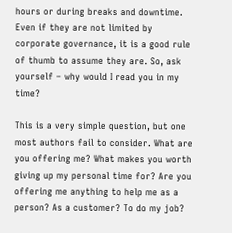hours or during breaks and downtime. Even if they are not limited by corporate governance, it is a good rule of thumb to assume they are. So, ask yourself – why would I read you in my time?

This is a very simple question, but one most authors fail to consider. What are you offering me? What makes you worth giving up my personal time for? Are you offering me anything to help me as a person? As a customer? To do my job?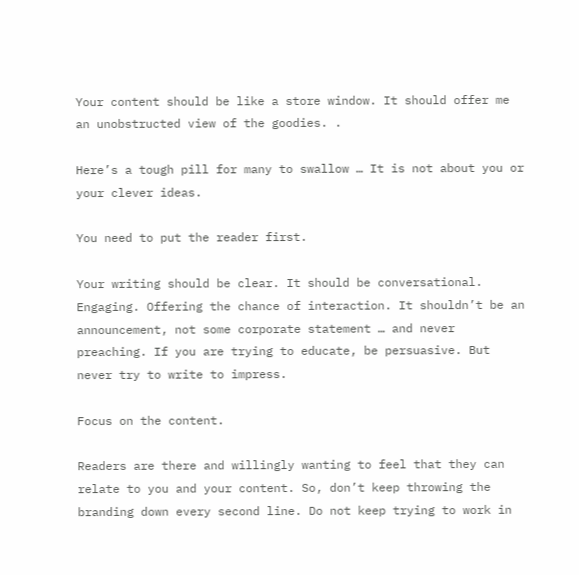Your content should be like a store window. It should offer me an unobstructed view of the goodies. .

Here’s a tough pill for many to swallow … It is not about you or your clever ideas.

You need to put the reader first.

Your writing should be clear. It should be conversational. Engaging. Offering the chance of interaction. It shouldn’t be an announcement, not some corporate statement … and never preaching. If you are trying to educate, be persuasive. But never try to write to impress.

Focus on the content.

Readers are there and willingly wanting to feel that they can relate to you and your content. So, don’t keep throwing the branding down every second line. Do not keep trying to work in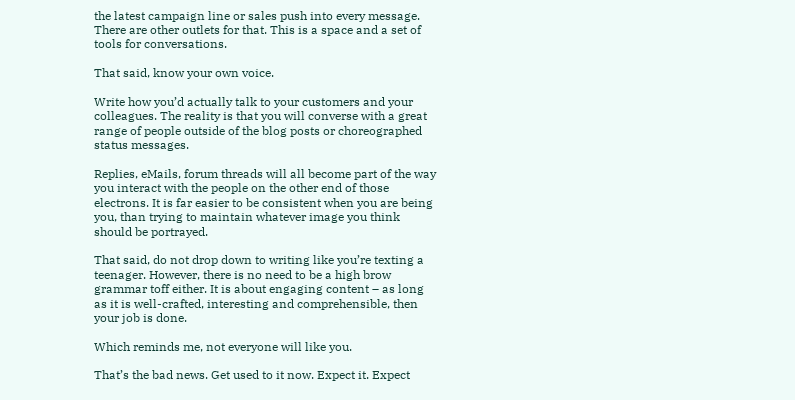the latest campaign line or sales push into every message. There are other outlets for that. This is a space and a set of tools for conversations.

That said, know your own voice.

Write how you’d actually talk to your customers and your colleagues. The reality is that you will converse with a great range of people outside of the blog posts or choreographed status messages.

Replies, eMails, forum threads will all become part of the way you interact with the people on the other end of those electrons. It is far easier to be consistent when you are being you, than trying to maintain whatever image you think should be portrayed.

That said, do not drop down to writing like you’re texting a teenager. However, there is no need to be a high brow grammar toff either. It is about engaging content – as long as it is well-crafted, interesting and comprehensible, then your job is done.

Which reminds me, not everyone will like you.

That’s the bad news. Get used to it now. Expect it. Expect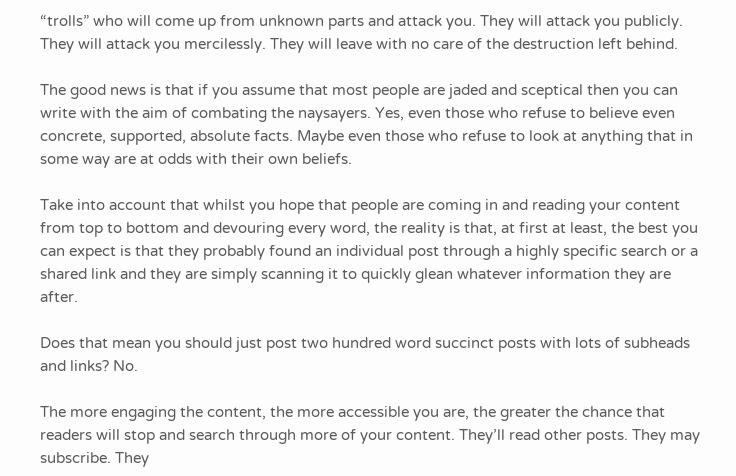“trolls” who will come up from unknown parts and attack you. They will attack you publicly. They will attack you mercilessly. They will leave with no care of the destruction left behind.

The good news is that if you assume that most people are jaded and sceptical then you can write with the aim of combating the naysayers. Yes, even those who refuse to believe even concrete, supported, absolute facts. Maybe even those who refuse to look at anything that in some way are at odds with their own beliefs.

Take into account that whilst you hope that people are coming in and reading your content from top to bottom and devouring every word, the reality is that, at first at least, the best you can expect is that they probably found an individual post through a highly specific search or a shared link and they are simply scanning it to quickly glean whatever information they are after.

Does that mean you should just post two hundred word succinct posts with lots of subheads and links? No.

The more engaging the content, the more accessible you are, the greater the chance that readers will stop and search through more of your content. They’ll read other posts. They may subscribe. They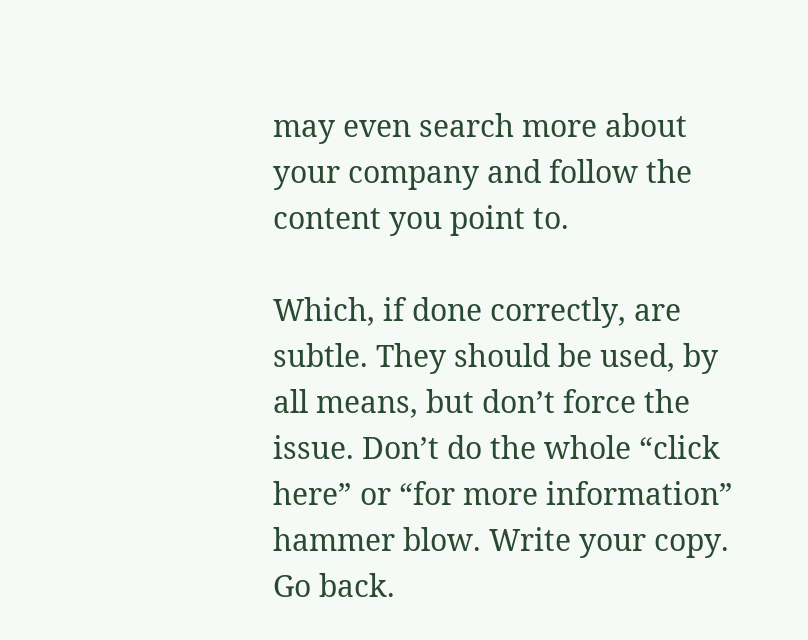may even search more about your company and follow the content you point to.

Which, if done correctly, are subtle. They should be used, by all means, but don’t force the issue. Don’t do the whole “click here” or “for more information” hammer blow. Write your copy. Go back.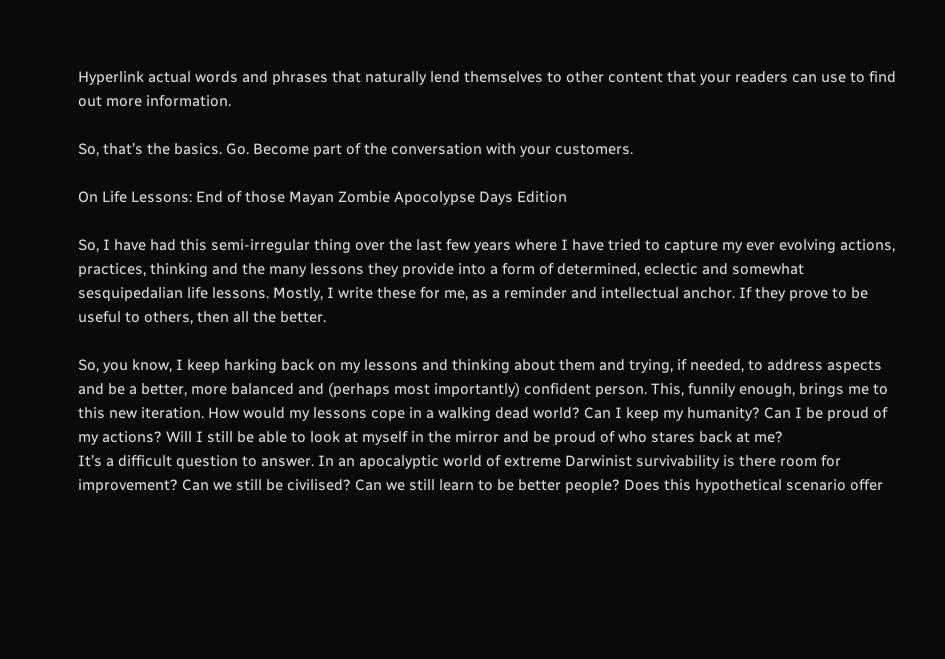Hyperlink actual words and phrases that naturally lend themselves to other content that your readers can use to find out more information.

So, that’s the basics. Go. Become part of the conversation with your customers.

On Life Lessons: End of those Mayan Zombie Apocolypse Days Edition

So, I have had this semi-irregular thing over the last few years where I have tried to capture my ever evolving actions, practices, thinking and the many lessons they provide into a form of determined, eclectic and somewhat sesquipedalian life lessons. Mostly, I write these for me, as a reminder and intellectual anchor. If they prove to be useful to others, then all the better.

So, you know, I keep harking back on my lessons and thinking about them and trying, if needed, to address aspects and be a better, more balanced and (perhaps most importantly) confident person. This, funnily enough, brings me to this new iteration. How would my lessons cope in a walking dead world? Can I keep my humanity? Can I be proud of my actions? Will I still be able to look at myself in the mirror and be proud of who stares back at me?
It’s a difficult question to answer. In an apocalyptic world of extreme Darwinist survivability is there room for improvement? Can we still be civilised? Can we still learn to be better people? Does this hypothetical scenario offer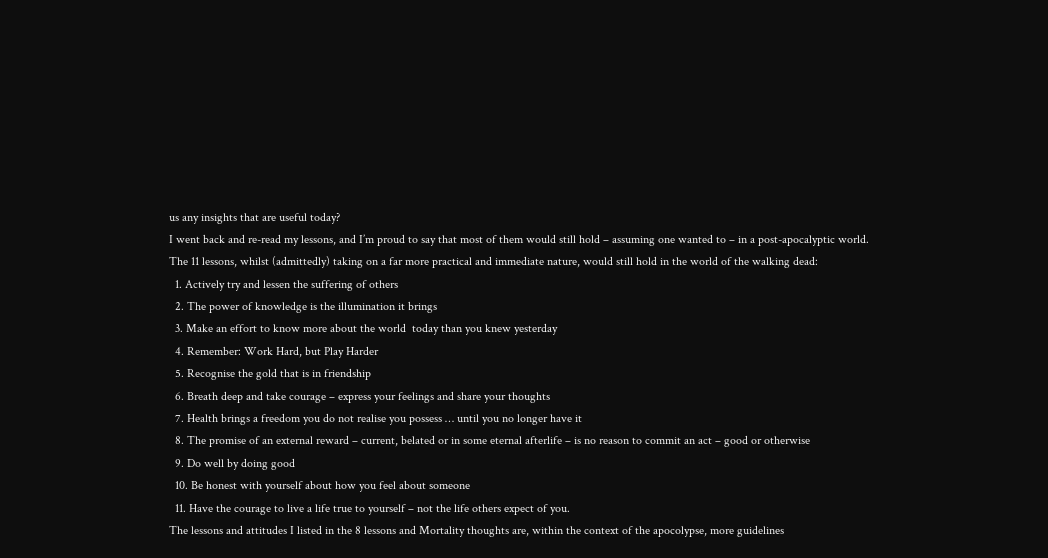us any insights that are useful today?
I went back and re-read my lessons, and I’m proud to say that most of them would still hold – assuming one wanted to – in a post-apocalyptic world.
The 11 lessons, whilst (admittedly) taking on a far more practical and immediate nature, would still hold in the world of the walking dead:
  1. Actively try and lessen the suffering of others
  2. The power of knowledge is the illumination it brings
  3. Make an effort to know more about the world  today than you knew yesterday
  4. Remember: Work Hard, but Play Harder
  5. Recognise the gold that is in friendship
  6. Breath deep and take courage – express your feelings and share your thoughts
  7. Health brings a freedom you do not realise you possess … until you no longer have it
  8. The promise of an external reward – current, belated or in some eternal afterlife – is no reason to commit an act – good or otherwise
  9. Do well by doing good
  10. Be honest with yourself about how you feel about someone
  11. Have the courage to live a life true to yourself – not the life others expect of you.
The lessons and attitudes I listed in the 8 lessons and Mortality thoughts are, within the context of the apocolypse, more guidelines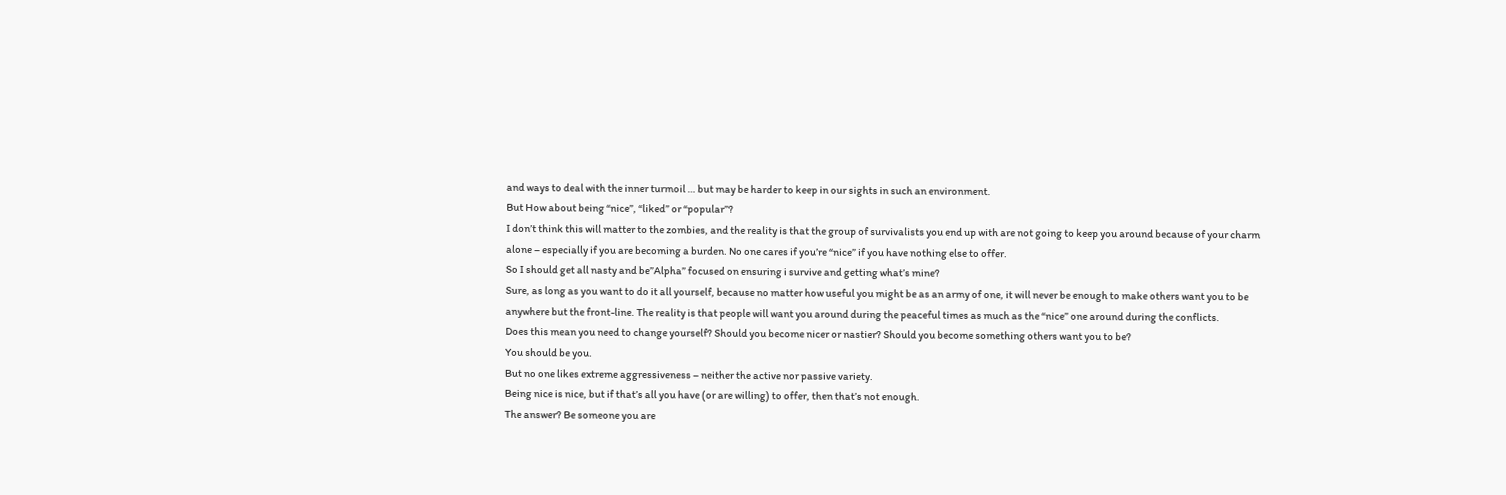and ways to deal with the inner turmoil … but may be harder to keep in our sights in such an environment.
But How about being “nice”, “liked” or “popular”?
I don’t think this will matter to the zombies, and the reality is that the group of survivalists you end up with are not going to keep you around because of your charm alone – especially if you are becoming a burden. No one cares if you’re “nice” if you have nothing else to offer.
So I should get all nasty and be”Alpha” focused on ensuring i survive and getting what’s mine?
Sure, as long as you want to do it all yourself, because no matter how useful you might be as an army of one, it will never be enough to make others want you to be anywhere but the front-line. The reality is that people will want you around during the peaceful times as much as the “nice” one around during the conflicts.
Does this mean you need to change yourself? Should you become nicer or nastier? Should you become something others want you to be?
You should be you.
But no one likes extreme aggressiveness – neither the active nor passive variety.
Being nice is nice, but if that’s all you have (or are willing) to offer, then that’s not enough.
The answer? Be someone you are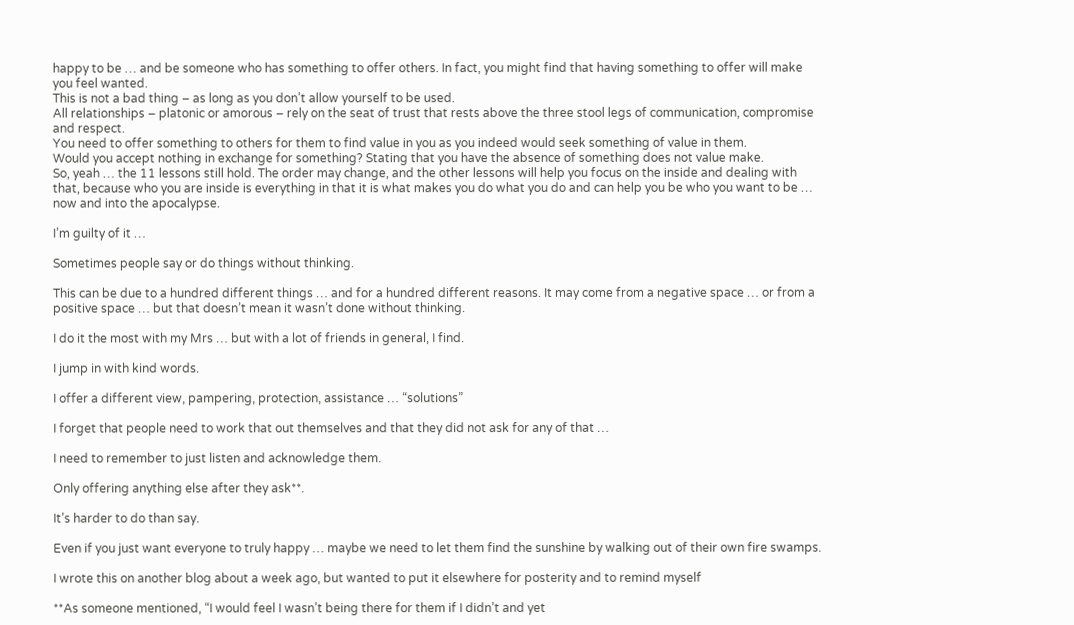happy to be … and be someone who has something to offer others. In fact, you might find that having something to offer will make you feel wanted.
This is not a bad thing – as long as you don’t allow yourself to be used.
All relationships – platonic or amorous – rely on the seat of trust that rests above the three stool legs of communication, compromise and respect.
You need to offer something to others for them to find value in you as you indeed would seek something of value in them.
Would you accept nothing in exchange for something? Stating that you have the absence of something does not value make.
So, yeah … the 11 lessons still hold. The order may change, and the other lessons will help you focus on the inside and dealing with that, because who you are inside is everything in that it is what makes you do what you do and can help you be who you want to be … now and into the apocalypse.

I’m guilty of it …

Sometimes people say or do things without thinking.

This can be due to a hundred different things … and for a hundred different reasons. It may come from a negative space … or from a positive space … but that doesn’t mean it wasn’t done without thinking.

I do it the most with my Mrs … but with a lot of friends in general, I find.

I jump in with kind words.

I offer a different view, pampering, protection, assistance … “solutions”

I forget that people need to work that out themselves and that they did not ask for any of that …

I need to remember to just listen and acknowledge them.

Only offering anything else after they ask**.

It’s harder to do than say.

Even if you just want everyone to truly happy … maybe we need to let them find the sunshine by walking out of their own fire swamps.

I wrote this on another blog about a week ago, but wanted to put it elsewhere for posterity and to remind myself

**As someone mentioned, “I would feel I wasn’t being there for them if I didn’t and yet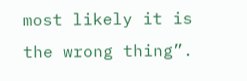most likely it is the wrong thing”.